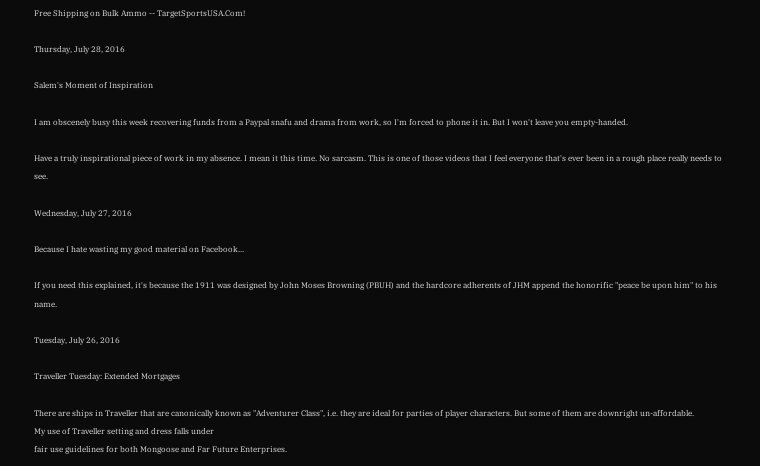Free Shipping on Bulk Ammo -- TargetSportsUSA.Com!

Thursday, July 28, 2016

Salem's Moment of Inspiration

I am obscenely busy this week recovering funds from a Paypal snafu and drama from work, so I'm forced to phone it in. But I won't leave you empty-handed.

Have a truly inspirational piece of work in my absence. I mean it this time. No sarcasm. This is one of those videos that I feel everyone that's ever been in a rough place really needs to see.

Wednesday, July 27, 2016

Because I hate wasting my good material on Facebook...

If you need this explained, it's because the 1911 was designed by John Moses Browning (PBUH) and the hardcore adherents of JHM append the honorific "peace be upon him" to his name.

Tuesday, July 26, 2016

Traveller Tuesday: Extended Mortgages

There are ships in Traveller that are canonically known as "Adventurer Class", i.e. they are ideal for parties of player characters. But some of them are downright un-affordable.
My use of Traveller setting and dress falls under
fair use guidelines for both Mongoose and Far Future Enterprises.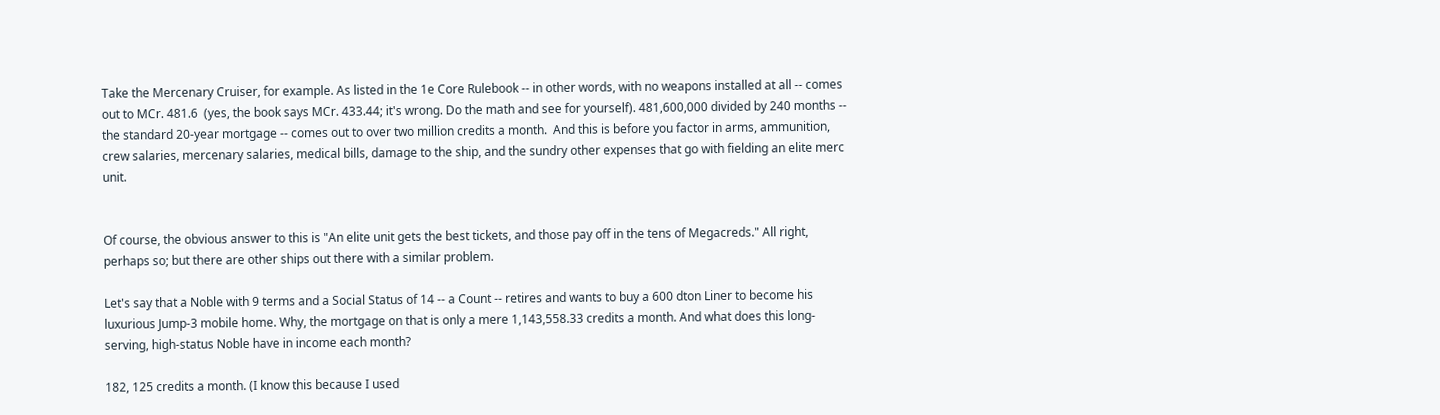Take the Mercenary Cruiser, for example. As listed in the 1e Core Rulebook -- in other words, with no weapons installed at all -- comes out to MCr. 481.6  (yes, the book says MCr. 433.44; it's wrong. Do the math and see for yourself). 481,600,000 divided by 240 months -- the standard 20-year mortgage -- comes out to over two million credits a month.  And this is before you factor in arms, ammunition, crew salaries, mercenary salaries, medical bills, damage to the ship, and the sundry other expenses that go with fielding an elite merc unit.


Of course, the obvious answer to this is "An elite unit gets the best tickets, and those pay off in the tens of Megacreds." All right, perhaps so; but there are other ships out there with a similar problem.

Let's say that a Noble with 9 terms and a Social Status of 14 -- a Count -- retires and wants to buy a 600 dton Liner to become his luxurious Jump-3 mobile home. Why, the mortgage on that is only a mere 1,143,558.33 credits a month. And what does this long-serving, high-status Noble have in income each month?

182, 125 credits a month. (I know this because I used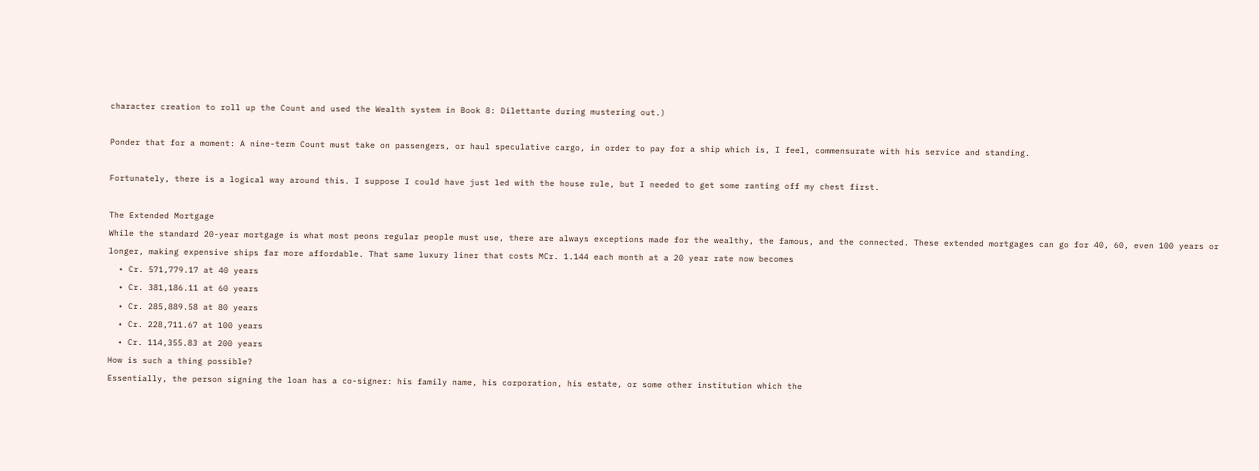character creation to roll up the Count and used the Wealth system in Book 8: Dilettante during mustering out.)

Ponder that for a moment: A nine-term Count must take on passengers, or haul speculative cargo, in order to pay for a ship which is, I feel, commensurate with his service and standing.

Fortunately, there is a logical way around this. I suppose I could have just led with the house rule, but I needed to get some ranting off my chest first.

The Extended Mortgage
While the standard 20-year mortgage is what most peons regular people must use, there are always exceptions made for the wealthy, the famous, and the connected. These extended mortgages can go for 40, 60, even 100 years or longer, making expensive ships far more affordable. That same luxury liner that costs MCr. 1.144 each month at a 20 year rate now becomes
  • Cr. 571,779.17 at 40 years
  • Cr. 381,186.11 at 60 years
  • Cr. 285,889.58 at 80 years
  • Cr. 228,711.67 at 100 years
  • Cr. 114,355.83 at 200 years
How is such a thing possible?
Essentially, the person signing the loan has a co-signer: his family name, his corporation, his estate, or some other institution which the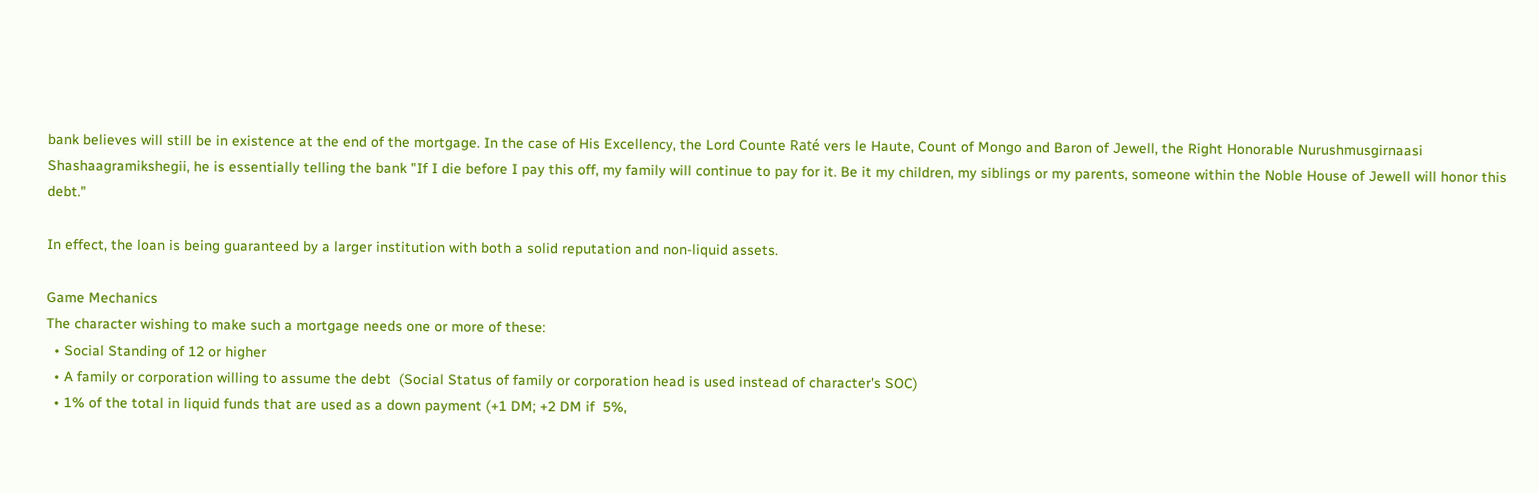bank believes will still be in existence at the end of the mortgage. In the case of His Excellency, the Lord Counte Raté vers le Haute, Count of Mongo and Baron of Jewell, the Right Honorable Nurushmusgirnaasi Shashaagramikshegii, he is essentially telling the bank "If I die before I pay this off, my family will continue to pay for it. Be it my children, my siblings or my parents, someone within the Noble House of Jewell will honor this debt."

In effect, the loan is being guaranteed by a larger institution with both a solid reputation and non-liquid assets.

Game Mechanics
The character wishing to make such a mortgage needs one or more of these:
  • Social Standing of 12 or higher
  • A family or corporation willing to assume the debt  (Social Status of family or corporation head is used instead of character's SOC)
  • 1% of the total in liquid funds that are used as a down payment (+1 DM; +2 DM if  5%,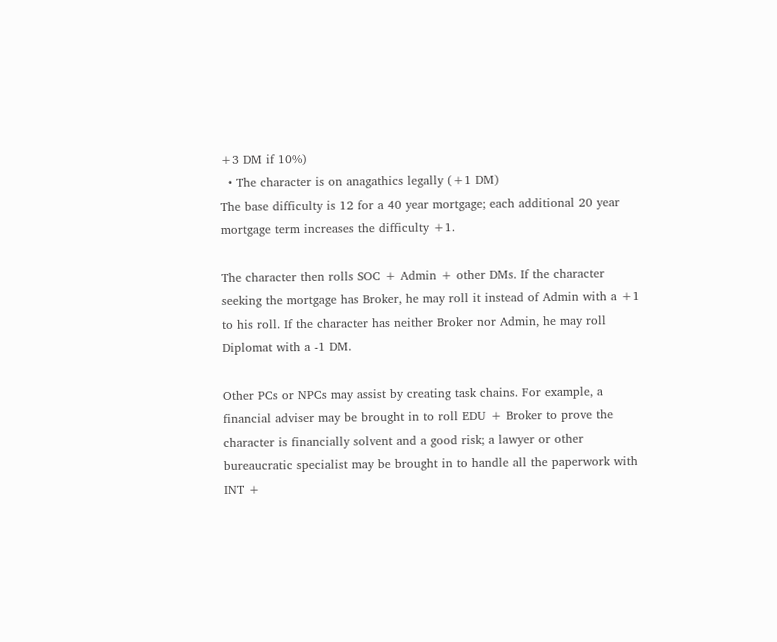+3 DM if 10%)
  • The character is on anagathics legally (+1 DM)
The base difficulty is 12 for a 40 year mortgage; each additional 20 year mortgage term increases the difficulty +1.

The character then rolls SOC + Admin + other DMs. If the character seeking the mortgage has Broker, he may roll it instead of Admin with a +1 to his roll. If the character has neither Broker nor Admin, he may roll Diplomat with a -1 DM.

Other PCs or NPCs may assist by creating task chains. For example, a financial adviser may be brought in to roll EDU + Broker to prove the character is financially solvent and a good risk; a lawyer or other bureaucratic specialist may be brought in to handle all the paperwork with INT +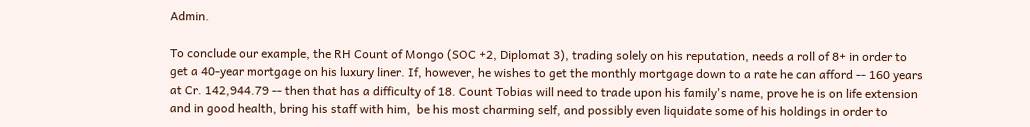Admin.

To conclude our example, the RH Count of Mongo (SOC +2, Diplomat 3), trading solely on his reputation, needs a roll of 8+ in order to get a 40-year mortgage on his luxury liner. If, however, he wishes to get the monthly mortgage down to a rate he can afford -- 160 years at Cr. 142,944.79 -- then that has a difficulty of 18. Count Tobias will need to trade upon his family's name, prove he is on life extension and in good health, bring his staff with him,  be his most charming self, and possibly even liquidate some of his holdings in order to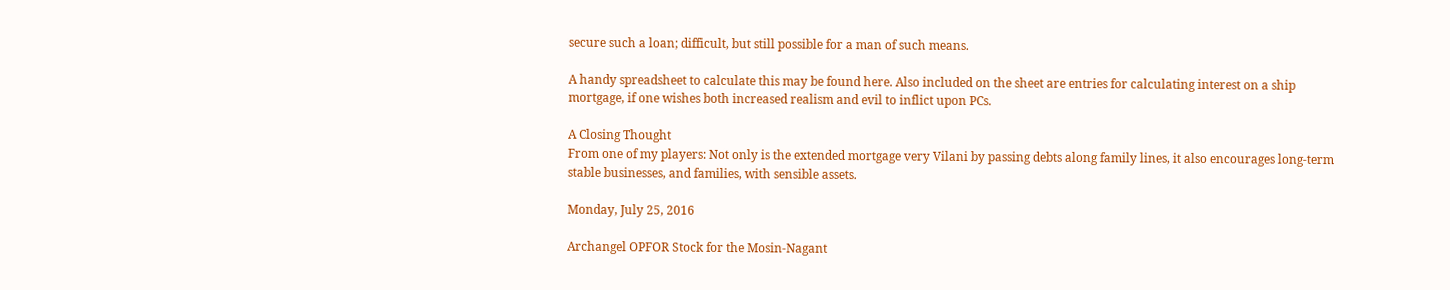secure such a loan; difficult, but still possible for a man of such means.

A handy spreadsheet to calculate this may be found here. Also included on the sheet are entries for calculating interest on a ship mortgage, if one wishes both increased realism and evil to inflict upon PCs.

A Closing Thought
From one of my players: Not only is the extended mortgage very Vilani by passing debts along family lines, it also encourages long-term stable businesses, and families, with sensible assets.

Monday, July 25, 2016

Archangel OPFOR Stock for the Mosin-Nagant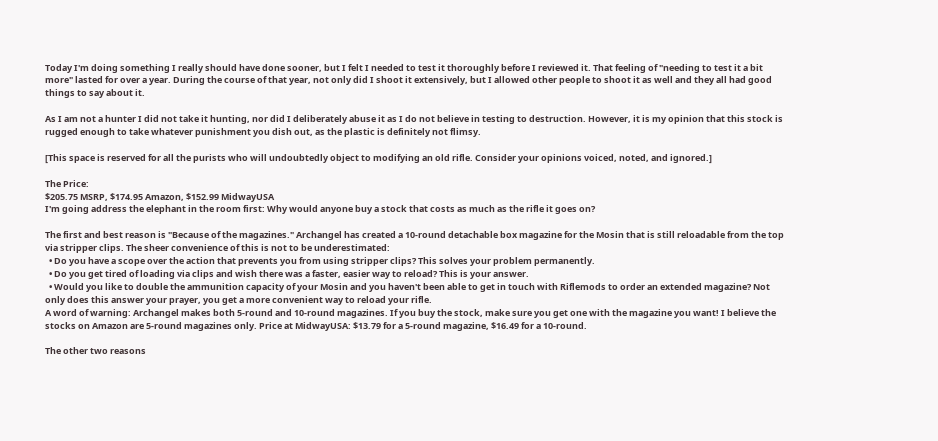Today I'm doing something I really should have done sooner, but I felt I needed to test it thoroughly before I reviewed it. That feeling of "needing to test it a bit more" lasted for over a year. During the course of that year, not only did I shoot it extensively, but I allowed other people to shoot it as well and they all had good things to say about it.

As I am not a hunter I did not take it hunting, nor did I deliberately abuse it as I do not believe in testing to destruction. However, it is my opinion that this stock is rugged enough to take whatever punishment you dish out, as the plastic is definitely not flimsy.

[This space is reserved for all the purists who will undoubtedly object to modifying an old rifle. Consider your opinions voiced, noted, and ignored.]

The Price:
$205.75 MSRP, $174.95 Amazon, $152.99 MidwayUSA
I'm going address the elephant in the room first: Why would anyone buy a stock that costs as much as the rifle it goes on?

The first and best reason is "Because of the magazines." Archangel has created a 10-round detachable box magazine for the Mosin that is still reloadable from the top via stripper clips. The sheer convenience of this is not to be underestimated:
  • Do you have a scope over the action that prevents you from using stripper clips? This solves your problem permanently.
  • Do you get tired of loading via clips and wish there was a faster, easier way to reload? This is your answer.
  • Would you like to double the ammunition capacity of your Mosin and you haven't been able to get in touch with Riflemods to order an extended magazine? Not only does this answer your prayer, you get a more convenient way to reload your rifle.
A word of warning: Archangel makes both 5-round and 10-round magazines. If you buy the stock, make sure you get one with the magazine you want! I believe the stocks on Amazon are 5-round magazines only. Price at MidwayUSA: $13.79 for a 5-round magazine, $16.49 for a 10-round.

The other two reasons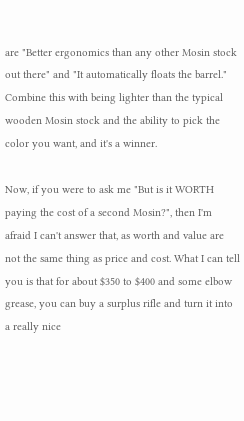are "Better ergonomics than any other Mosin stock out there" and "It automatically floats the barrel." Combine this with being lighter than the typical wooden Mosin stock and the ability to pick the color you want, and it's a winner.

Now, if you were to ask me "But is it WORTH paying the cost of a second Mosin?", then I'm afraid I can't answer that, as worth and value are not the same thing as price and cost. What I can tell you is that for about $350 to $400 and some elbow grease, you can buy a surplus rifle and turn it into a really nice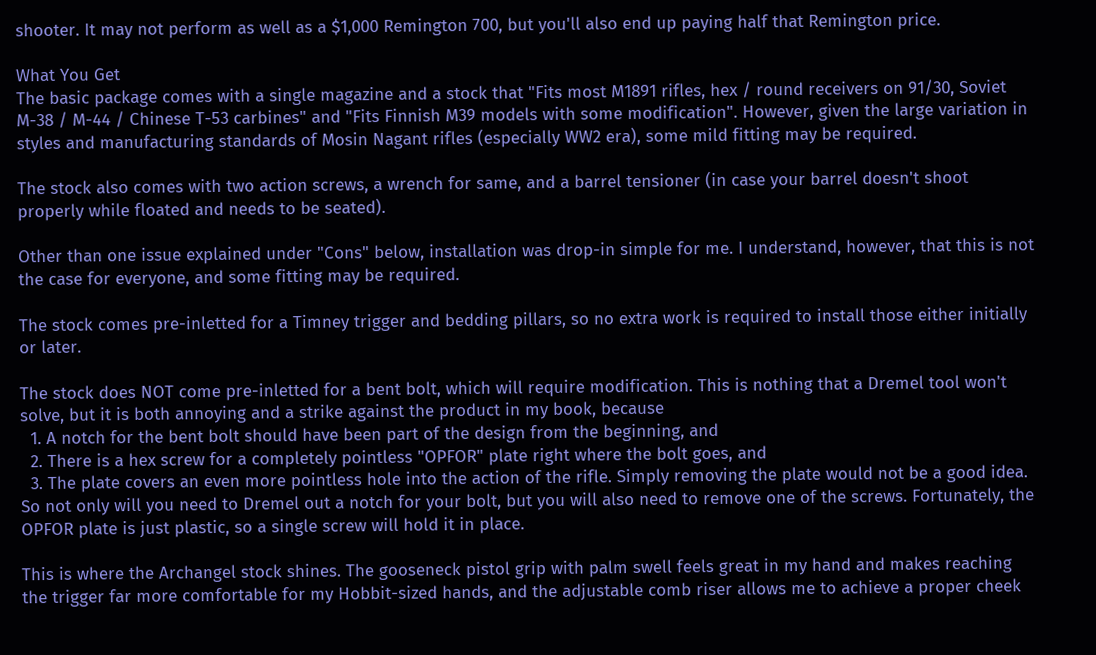shooter. It may not perform as well as a $1,000 Remington 700, but you'll also end up paying half that Remington price.

What You Get
The basic package comes with a single magazine and a stock that "Fits most M1891 rifles, hex / round receivers on 91/30, Soviet M-38 / M-44 / Chinese T-53 carbines" and "Fits Finnish M39 models with some modification". However, given the large variation in styles and manufacturing standards of Mosin Nagant rifles (especially WW2 era), some mild fitting may be required.

The stock also comes with two action screws, a wrench for same, and a barrel tensioner (in case your barrel doesn't shoot properly while floated and needs to be seated).

Other than one issue explained under "Cons" below, installation was drop-in simple for me. I understand, however, that this is not the case for everyone, and some fitting may be required.

The stock comes pre-inletted for a Timney trigger and bedding pillars, so no extra work is required to install those either initially or later.

The stock does NOT come pre-inletted for a bent bolt, which will require modification. This is nothing that a Dremel tool won't solve, but it is both annoying and a strike against the product in my book, because
  1. A notch for the bent bolt should have been part of the design from the beginning, and
  2. There is a hex screw for a completely pointless "OPFOR" plate right where the bolt goes, and
  3. The plate covers an even more pointless hole into the action of the rifle. Simply removing the plate would not be a good idea.
So not only will you need to Dremel out a notch for your bolt, but you will also need to remove one of the screws. Fortunately, the OPFOR plate is just plastic, so a single screw will hold it in place.

This is where the Archangel stock shines. The gooseneck pistol grip with palm swell feels great in my hand and makes reaching the trigger far more comfortable for my Hobbit-sized hands, and the adjustable comb riser allows me to achieve a proper cheek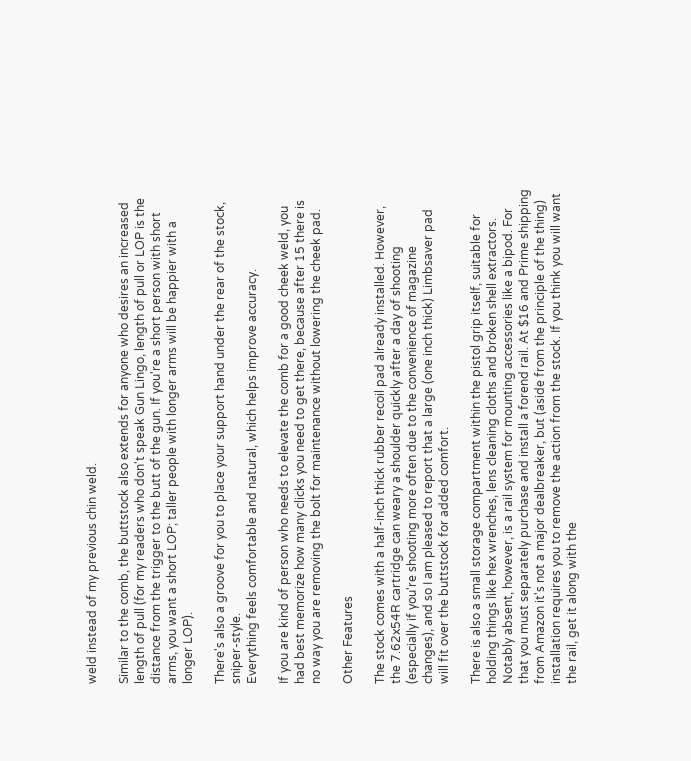weld instead of my previous chin weld.

Similar to the comb, the buttstock also extends for anyone who desires an increased length of pull (for my readers who don't speak Gun Lingo, length of pull or LOP is the distance from the trigger to the butt of the gun. If you're a short person with short arms, you want a short LOP; taller people with longer arms will be happier with a longer LOP).

There's also a groove for you to place your support hand under the rear of the stock, sniper-style.
Everything feels comfortable and natural, which helps improve accuracy.

If you are kind of person who needs to elevate the comb for a good cheek weld, you had best memorize how many clicks you need to get there, because after 15 there is no way you are removing the bolt for maintenance without lowering the cheek pad.

Other Features

The stock comes with a half-inch thick rubber recoil pad already installed. However, the 7.62x54R cartridge can weary a shoulder quickly after a day of shooting (especially if you're shooting more often due to the convenience of magazine changes), and so I am pleased to report that a large (one inch thick) Limbsaver pad will fit over the buttstock for added comfort.

There is also a small storage compartment within the pistol grip itself, suitable for holding things like hex wrenches, lens cleaning cloths and broken shell extractors.
Notably absent, however, is a rail system for mounting accessories like a bipod. For that you must separately purchase and install a forend rail. At $16 and Prime shipping from Amazon it's not a major dealbreaker, but (aside from the principle of the thing) installation requires you to remove the action from the stock. If you think you will want the rail, get it along with the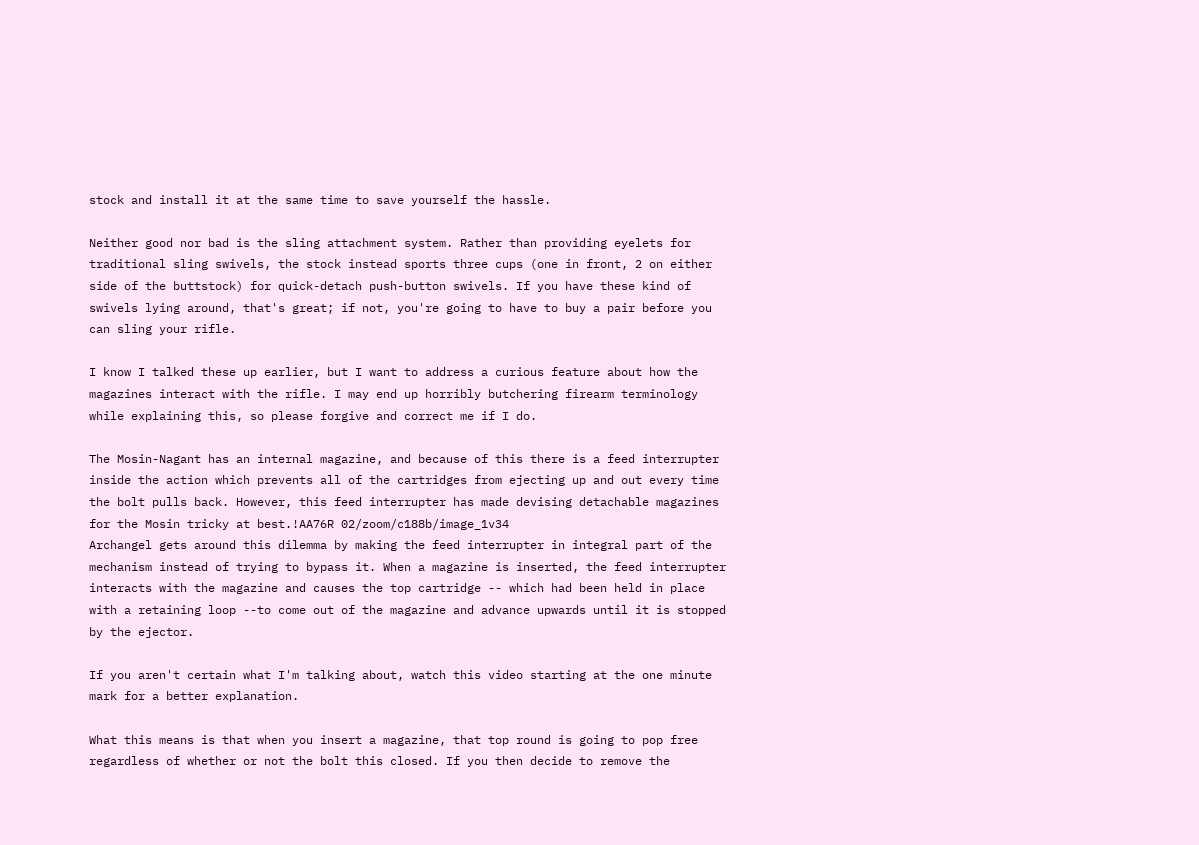stock and install it at the same time to save yourself the hassle.

Neither good nor bad is the sling attachment system. Rather than providing eyelets for traditional sling swivels, the stock instead sports three cups (one in front, 2 on either side of the buttstock) for quick-detach push-button swivels. If you have these kind of swivels lying around, that's great; if not, you're going to have to buy a pair before you can sling your rifle.

I know I talked these up earlier, but I want to address a curious feature about how the magazines interact with the rifle. I may end up horribly butchering firearm terminology while explaining this, so please forgive and correct me if I do.

The Mosin-Nagant has an internal magazine, and because of this there is a feed interrupter inside the action which prevents all of the cartridges from ejecting up and out every time the bolt pulls back. However, this feed interrupter has made devising detachable magazines for the Mosin tricky at best.!AA76R 02/zoom/c188b/image_1v34
Archangel gets around this dilemma by making the feed interrupter in integral part of the mechanism instead of trying to bypass it. When a magazine is inserted, the feed interrupter interacts with the magazine and causes the top cartridge -- which had been held in place with a retaining loop --to come out of the magazine and advance upwards until it is stopped by the ejector.

If you aren't certain what I'm talking about, watch this video starting at the one minute mark for a better explanation.

What this means is that when you insert a magazine, that top round is going to pop free regardless of whether or not the bolt this closed. If you then decide to remove the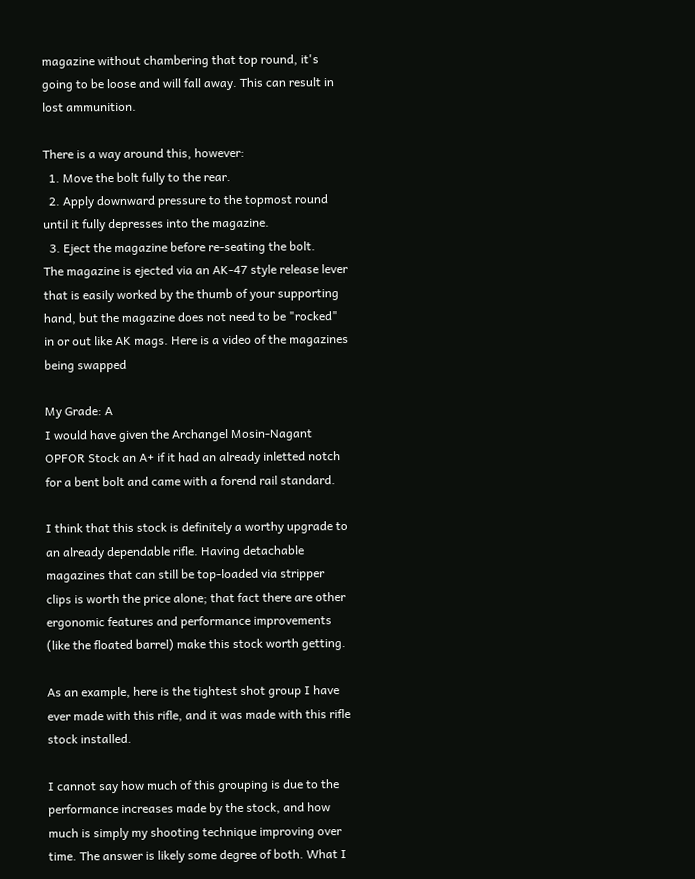magazine without chambering that top round, it's going to be loose and will fall away. This can result in lost ammunition.

There is a way around this, however:
  1. Move the bolt fully to the rear.
  2. Apply downward pressure to the topmost round until it fully depresses into the magazine.
  3. Eject the magazine before re-seating the bolt.
The magazine is ejected via an AK-47 style release lever that is easily worked by the thumb of your supporting hand, but the magazine does not need to be "rocked" in or out like AK mags. Here is a video of the magazines being swapped

My Grade: A
I would have given the Archangel Mosin-Nagant OPFOR Stock an A+ if it had an already inletted notch for a bent bolt and came with a forend rail standard.

I think that this stock is definitely a worthy upgrade to an already dependable rifle. Having detachable magazines that can still be top-loaded via stripper clips is worth the price alone; that fact there are other ergonomic features and performance improvements (like the floated barrel) make this stock worth getting.

As an example, here is the tightest shot group I have ever made with this rifle, and it was made with this rifle stock installed.

I cannot say how much of this grouping is due to the performance increases made by the stock, and how much is simply my shooting technique improving over time. The answer is likely some degree of both. What I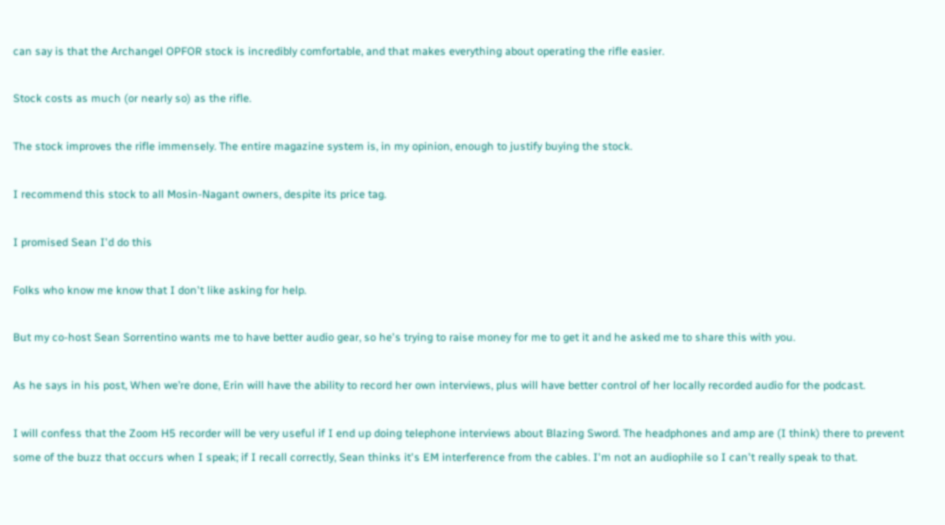can say is that the Archangel OPFOR stock is incredibly comfortable, and that makes everything about operating the rifle easier.

Stock costs as much (or nearly so) as the rifle.

The stock improves the rifle immensely. The entire magazine system is, in my opinion, enough to justify buying the stock.

I recommend this stock to all Mosin-Nagant owners, despite its price tag.

I promised Sean I'd do this

Folks who know me know that I don't like asking for help.

But my co-host Sean Sorrentino wants me to have better audio gear, so he's trying to raise money for me to get it and he asked me to share this with you.

As he says in his post, When we’re done, Erin will have the ability to record her own interviews, plus will have better control of her locally recorded audio for the podcast.

I will confess that the Zoom H5 recorder will be very useful if I end up doing telephone interviews about Blazing Sword. The headphones and amp are (I think) there to prevent some of the buzz that occurs when I speak; if I recall correctly, Sean thinks it's EM interference from the cables. I'm not an audiophile so I can't really speak to that.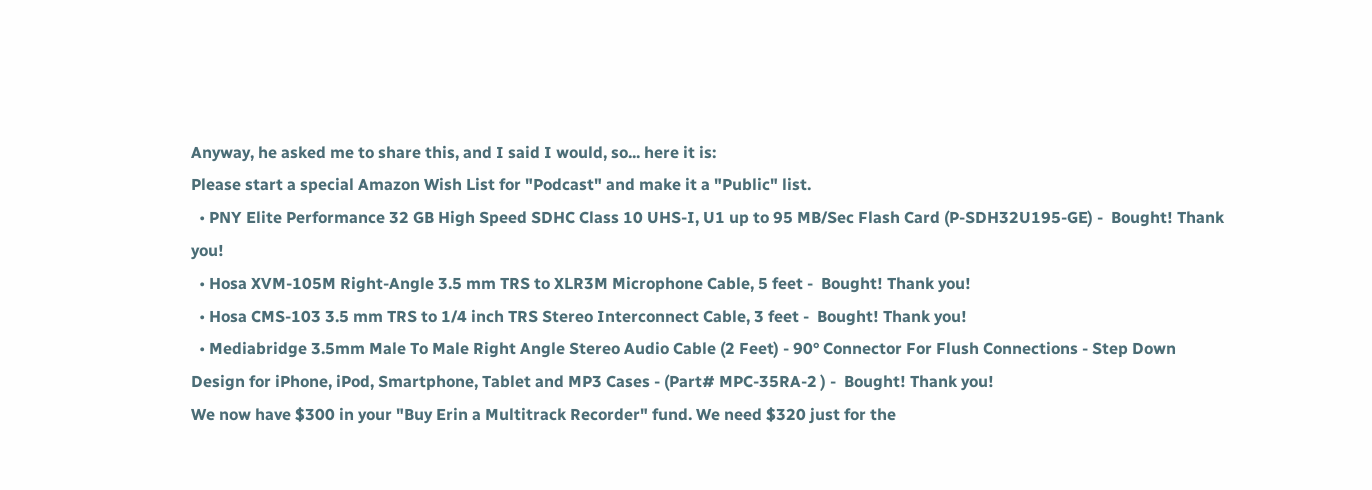Anyway, he asked me to share this, and I said I would, so... here it is:
Please start a special Amazon Wish List for "Podcast" and make it a "Public" list.
  • PNY Elite Performance 32 GB High Speed SDHC Class 10 UHS-I, U1 up to 95 MB/Sec Flash Card (P-SDH32U195-GE) -  Bought! Thank you!
  • Hosa XVM-105M Right-Angle 3.5 mm TRS to XLR3M Microphone Cable, 5 feet -  Bought! Thank you!
  • Hosa CMS-103 3.5 mm TRS to 1/4 inch TRS Stereo Interconnect Cable, 3 feet -  Bought! Thank you!
  • Mediabridge 3.5mm Male To Male Right Angle Stereo Audio Cable (2 Feet) - 90° Connector For Flush Connections - Step Down Design for iPhone, iPod, Smartphone, Tablet and MP3 Cases - (Part# MPC-35RA-2 ) -  Bought! Thank you!
We now have $300 in your "Buy Erin a Multitrack Recorder" fund. We need $320 just for the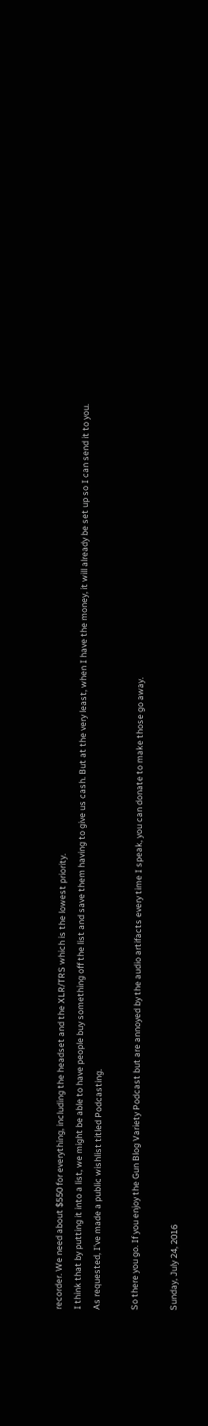recorder. We need about $550 for everything, including the headset and the XLR/TRS which is the lowest priority.
I think that by putting it into a list, we might be able to have people buy something off the list and save them having to give us cash. But at the very least, when I have the money, it will already be set up so I can send it to you.
As requested, I've made a public wishlist titled Podcasting.

So there you go. If you enjoy the Gun Blog Variety Podcast but are annoyed by the audio artifacts every time I speak, you can donate to make those go away.

Sunday, July 24, 2016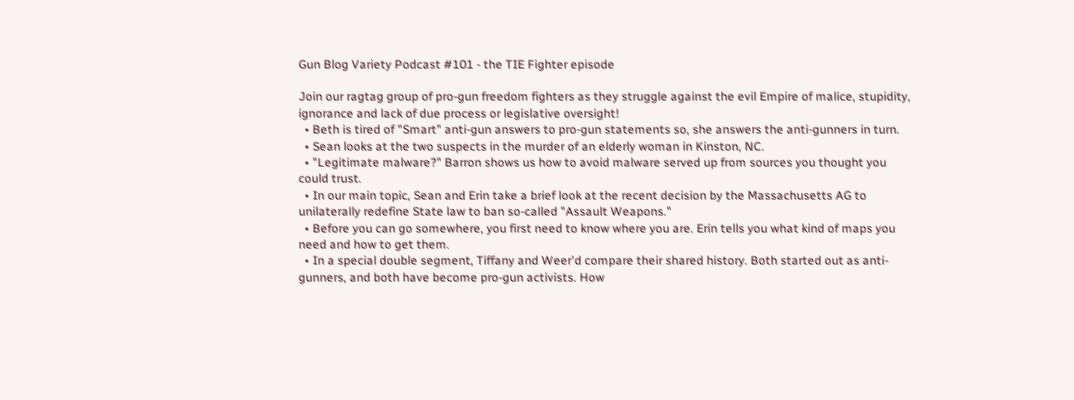Gun Blog Variety Podcast #101 - the TIE Fighter episode

Join our ragtag group of pro-gun freedom fighters as they struggle against the evil Empire of malice, stupidity, ignorance and lack of due process or legislative oversight!
  • Beth is tired of "Smart" anti-gun answers to pro-gun statements so, she answers the anti-gunners in turn.
  • Sean looks at the two suspects in the murder of an elderly woman in Kinston, NC.
  • "Legitimate malware?" Barron shows us how to avoid malware served up from sources you thought you could trust.
  • In our main topic, Sean and Erin take a brief look at the recent decision by the Massachusetts AG to unilaterally redefine State law to ban so-called "Assault Weapons."
  • Before you can go somewhere, you first need to know where you are. Erin tells you what kind of maps you need and how to get them.
  • In a special double segment, Tiffany and Weer'd compare their shared history. Both started out as anti-gunners, and both have become pro-gun activists. How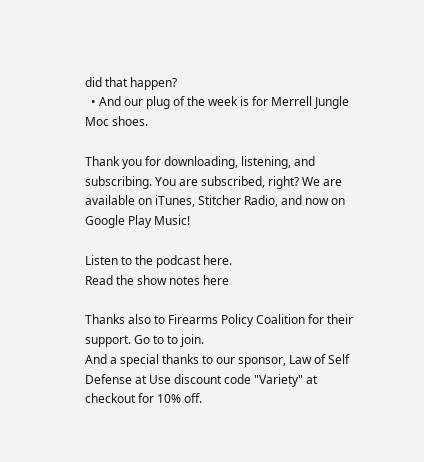did that happen?
  • And our plug of the week is for Merrell Jungle Moc shoes.

Thank you for downloading, listening, and subscribing. You are subscribed, right? We are available on iTunes, Stitcher Radio, and now on Google Play Music!

Listen to the podcast here.
Read the show notes here

Thanks also to Firearms Policy Coalition for their support. Go to to join.
And a special thanks to our sponsor, Law of Self Defense at Use discount code "Variety" at checkout for 10% off.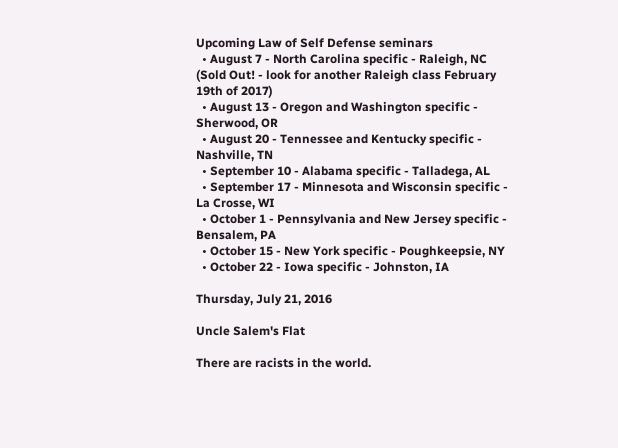Upcoming Law of Self Defense seminars
  • August 7 - North Carolina specific - Raleigh, NC (Sold Out! - look for another Raleigh class February 19th of 2017)
  • August 13 - Oregon and Washington specific - Sherwood, OR
  • August 20 - Tennessee and Kentucky specific - Nashville, TN
  • September 10 - Alabama specific - Talladega, AL
  • September 17 - Minnesota and Wisconsin specific - La Crosse, WI
  • October 1 - Pennsylvania and New Jersey specific - Bensalem, PA
  • October 15 - New York specific - Poughkeepsie, NY
  • October 22 - Iowa specific - Johnston, IA

Thursday, July 21, 2016

Uncle Salem's Flat

There are racists in the world.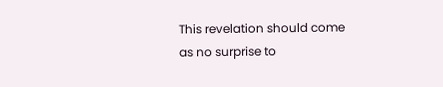This revelation should come as no surprise to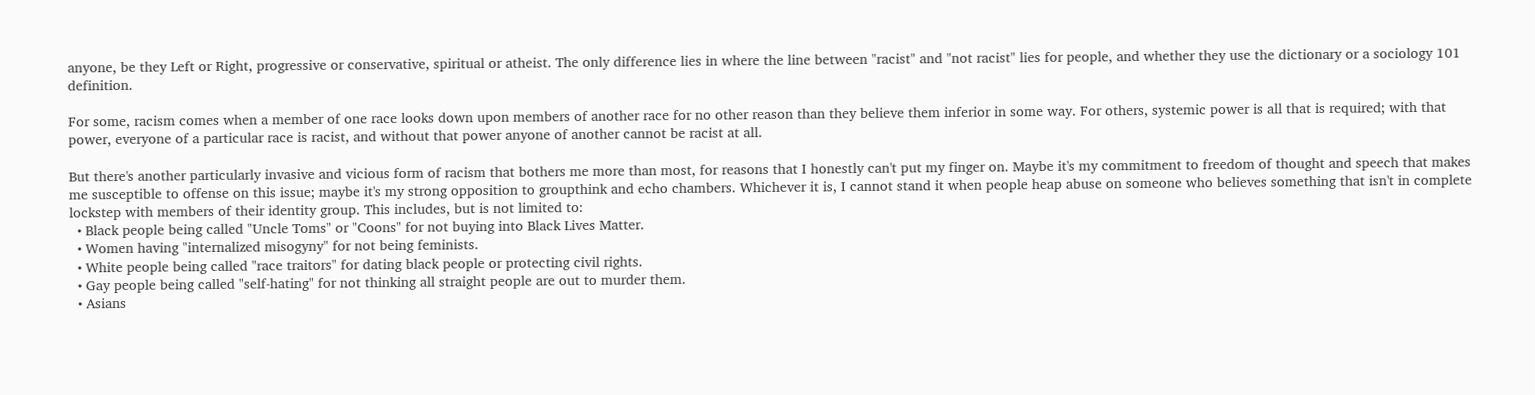anyone, be they Left or Right, progressive or conservative, spiritual or atheist. The only difference lies in where the line between "racist" and "not racist" lies for people, and whether they use the dictionary or a sociology 101 definition.

For some, racism comes when a member of one race looks down upon members of another race for no other reason than they believe them inferior in some way. For others, systemic power is all that is required; with that power, everyone of a particular race is racist, and without that power anyone of another cannot be racist at all.

But there's another particularly invasive and vicious form of racism that bothers me more than most, for reasons that I honestly can't put my finger on. Maybe it's my commitment to freedom of thought and speech that makes me susceptible to offense on this issue; maybe it's my strong opposition to groupthink and echo chambers. Whichever it is, I cannot stand it when people heap abuse on someone who believes something that isn't in complete lockstep with members of their identity group. This includes, but is not limited to:
  • Black people being called "Uncle Toms" or "Coons" for not buying into Black Lives Matter.
  • Women having "internalized misogyny" for not being feminists.
  • White people being called "race traitors" for dating black people or protecting civil rights.
  • Gay people being called "self-hating" for not thinking all straight people are out to murder them.
  • Asians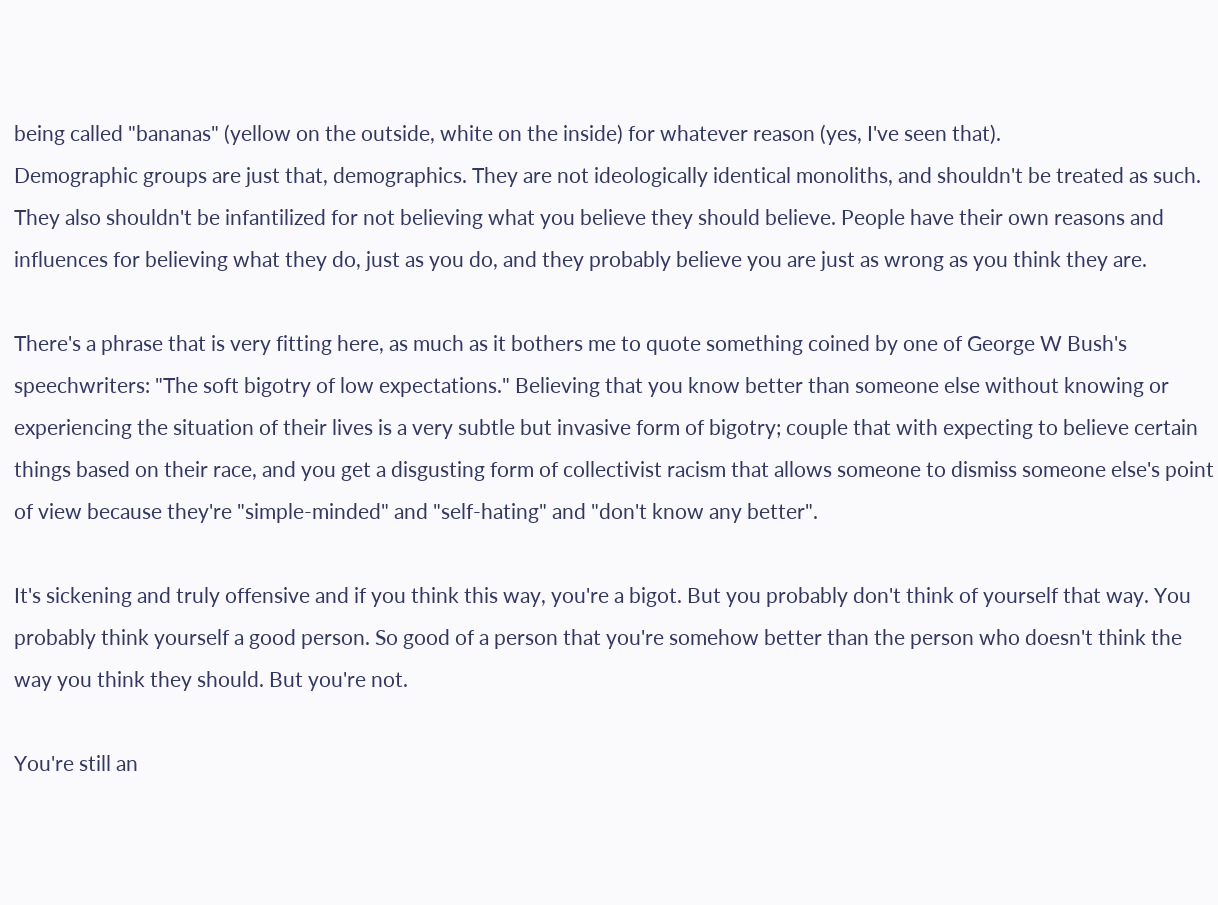being called "bananas" (yellow on the outside, white on the inside) for whatever reason (yes, I've seen that).
Demographic groups are just that, demographics. They are not ideologically identical monoliths, and shouldn't be treated as such. They also shouldn't be infantilized for not believing what you believe they should believe. People have their own reasons and influences for believing what they do, just as you do, and they probably believe you are just as wrong as you think they are.

There's a phrase that is very fitting here, as much as it bothers me to quote something coined by one of George W Bush's speechwriters: "The soft bigotry of low expectations." Believing that you know better than someone else without knowing or experiencing the situation of their lives is a very subtle but invasive form of bigotry; couple that with expecting to believe certain things based on their race, and you get a disgusting form of collectivist racism that allows someone to dismiss someone else's point of view because they're "simple-minded" and "self-hating" and "don't know any better".

It's sickening and truly offensive and if you think this way, you're a bigot. But you probably don't think of yourself that way. You probably think yourself a good person. So good of a person that you're somehow better than the person who doesn't think the way you think they should. But you're not.

You're still an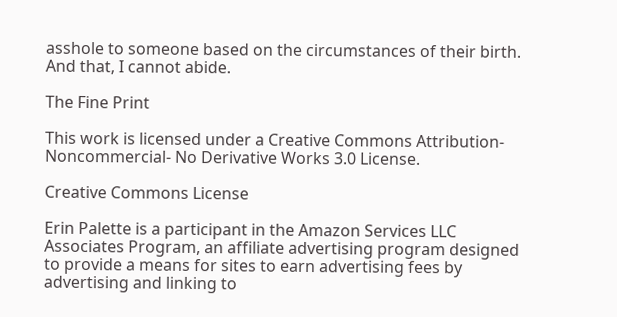asshole to someone based on the circumstances of their birth. And that, I cannot abide.

The Fine Print

This work is licensed under a Creative Commons Attribution- Noncommercial- No Derivative Works 3.0 License.

Creative Commons License

Erin Palette is a participant in the Amazon Services LLC Associates Program, an affiliate advertising program designed to provide a means for sites to earn advertising fees by advertising and linking to